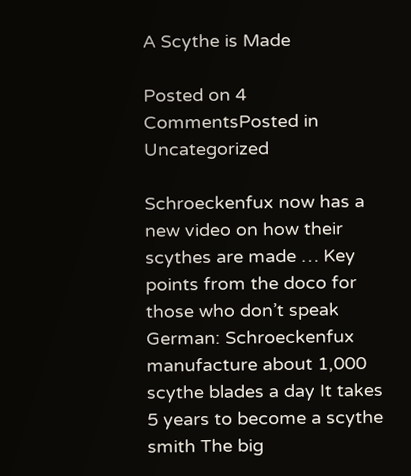A Scythe is Made

Posted on 4 CommentsPosted in Uncategorized

Schroeckenfux now has a new video on how their scythes are made … Key points from the doco for those who don’t speak German: Schroeckenfux manufacture about 1,000 scythe blades a day It takes 5 years to become a scythe smith The big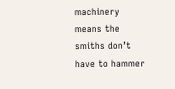machinery means the smiths don’t have to hammer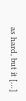as hard, but it […]